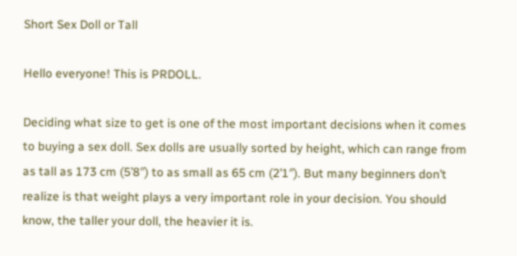Short Sex Doll or Tall

Hello everyone! This is PRDOLL.

Deciding what size to get is one of the most important decisions when it comes to buying a sex doll. Sex dolls are usually sorted by height, which can range from as tall as 173 cm (5’8″) to as small as 65 cm (2’1″). But many beginners don’t realize is that weight plays a very important role in your decision. You should know, the taller your doll, the heavier it is.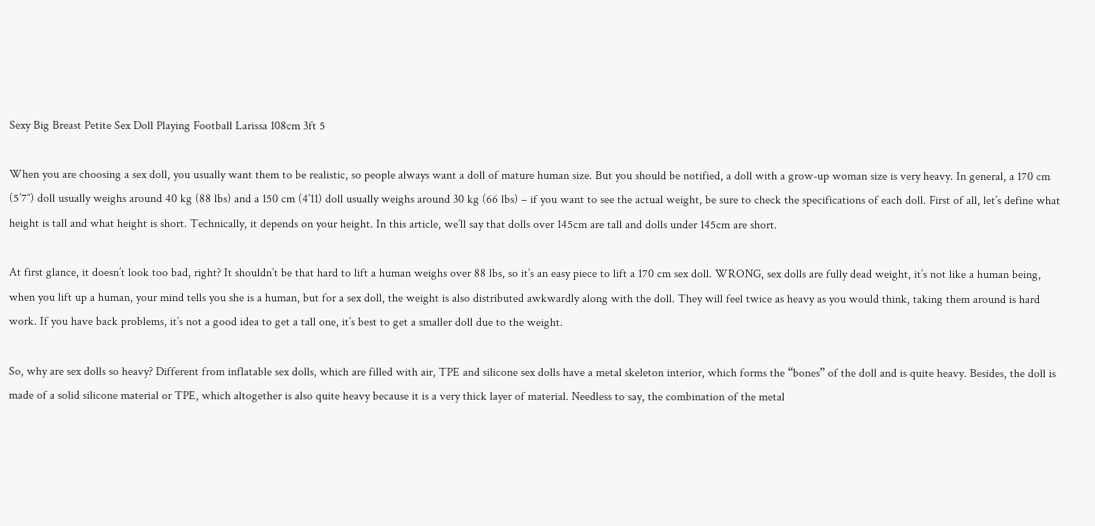Sexy Big Breast Petite Sex Doll Playing Football Larissa 108cm 3ft 5

When you are choosing a sex doll, you usually want them to be realistic, so people always want a doll of mature human size. But you should be notified, a doll with a grow-up woman size is very heavy. In general, a 170 cm (5’7″) doll usually weighs around 40 kg (88 lbs) and a 150 cm (4’11) doll usually weighs around 30 kg (66 lbs) – if you want to see the actual weight, be sure to check the specifications of each doll. First of all, let’s define what height is tall and what height is short. Technically, it depends on your height. In this article, we’ll say that dolls over 145cm are tall and dolls under 145cm are short.

At first glance, it doesn’t look too bad, right? It shouldn’t be that hard to lift a human weighs over 88 lbs, so it’s an easy piece to lift a 170 cm sex doll. WRONG, sex dolls are fully dead weight, it’s not like a human being, when you lift up a human, your mind tells you she is a human, but for a sex doll, the weight is also distributed awkwardly along with the doll. They will feel twice as heavy as you would think, taking them around is hard work. If you have back problems, it’s not a good idea to get a tall one, it’s best to get a smaller doll due to the weight.

So, why are sex dolls so heavy? Different from inflatable sex dolls, which are filled with air, TPE and silicone sex dolls have a metal skeleton interior, which forms the “bones” of the doll and is quite heavy. Besides, the doll is made of a solid silicone material or TPE, which altogether is also quite heavy because it is a very thick layer of material. Needless to say, the combination of the metal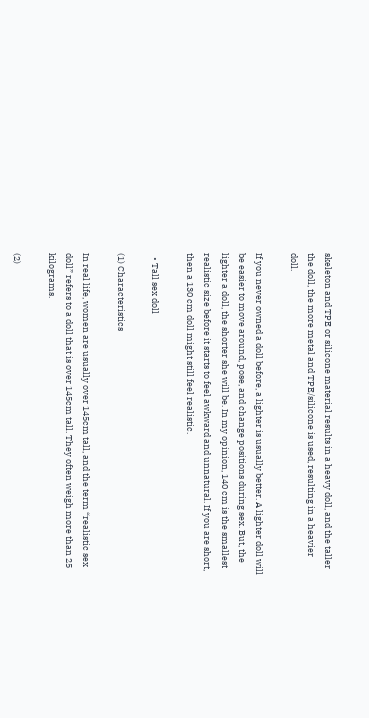skeleton and TPE or silicone material results in a heavy doll, and the taller the doll, the more metal and TPE/silicone is used, resulting in a heavier doll.

If you never owned a doll before, a lighter is usually better. A lighter doll will be easier to move around, pose, and change positions during sex. But, the lighter a doll, the shorter she will be. In my opinion, 140 cm is the smallest realistic size before it starts to feel awkward and unnatural. If you are short, then a 130 cm doll might still feel realistic.

  • Tall sex doll

(1) Characteristics

In real life, women are usually over 145cm tall, and the term “realistic sex doll” refers to a doll that is over 145cm tall. They often weigh more than 25 kilograms.

(2)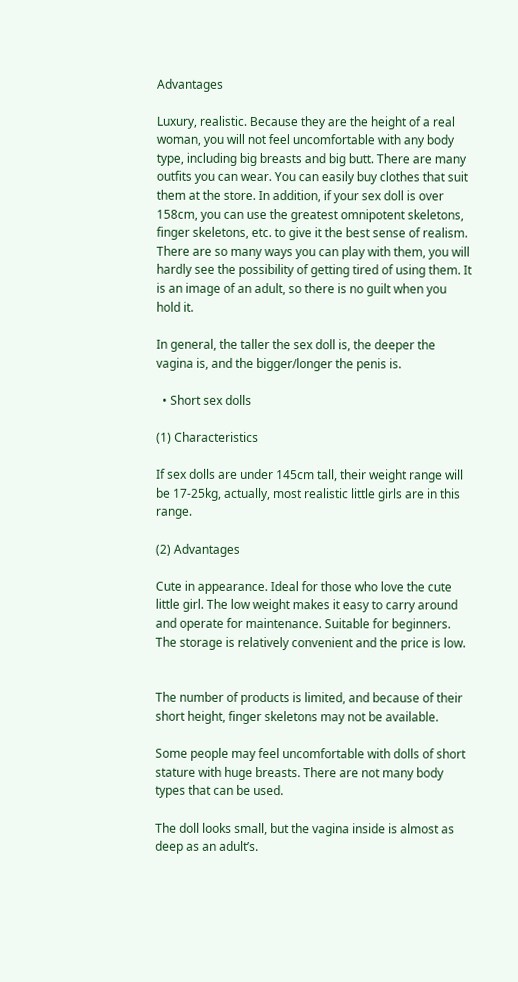Advantages

Luxury, realistic. Because they are the height of a real woman, you will not feel uncomfortable with any body type, including big breasts and big butt. There are many outfits you can wear. You can easily buy clothes that suit them at the store. In addition, if your sex doll is over 158cm, you can use the greatest omnipotent skeletons, finger skeletons, etc. to give it the best sense of realism. There are so many ways you can play with them, you will hardly see the possibility of getting tired of using them. It is an image of an adult, so there is no guilt when you hold it.

In general, the taller the sex doll is, the deeper the vagina is, and the bigger/longer the penis is.

  • Short sex dolls

(1) Characteristics

If sex dolls are under 145cm tall, their weight range will be 17-25kg, actually, most realistic little girls are in this range.

(2) Advantages

Cute in appearance. Ideal for those who love the cute little girl. The low weight makes it easy to carry around and operate for maintenance. Suitable for beginners. The storage is relatively convenient and the price is low.


The number of products is limited, and because of their short height, finger skeletons may not be available.

Some people may feel uncomfortable with dolls of short stature with huge breasts. There are not many body types that can be used.

The doll looks small, but the vagina inside is almost as deep as an adult’s.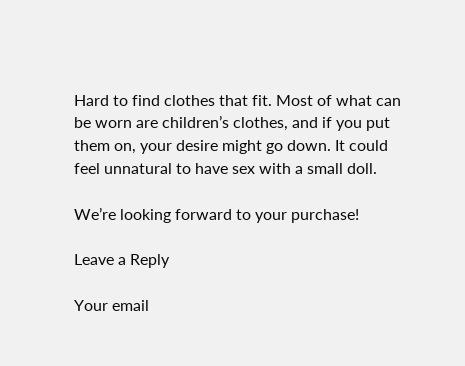Hard to find clothes that fit. Most of what can be worn are children’s clothes, and if you put them on, your desire might go down. It could feel unnatural to have sex with a small doll.

We’re looking forward to your purchase!

Leave a Reply

Your email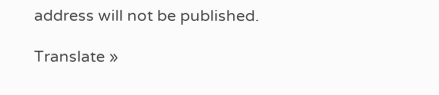address will not be published.

Translate »